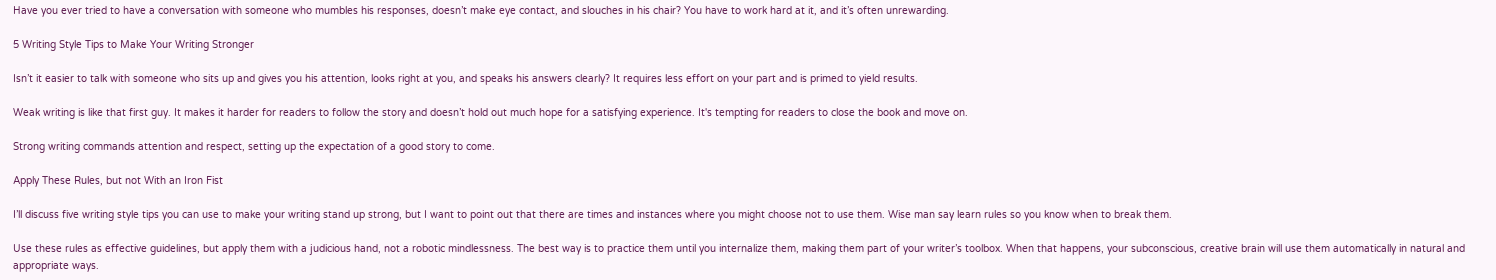Have you ever tried to have a conversation with someone who mumbles his responses, doesn’t make eye contact, and slouches in his chair? You have to work hard at it, and it’s often unrewarding.

5 Writing Style Tips to Make Your Writing Stronger

Isn’t it easier to talk with someone who sits up and gives you his attention, looks right at you, and speaks his answers clearly? It requires less effort on your part and is primed to yield results.

Weak writing is like that first guy. It makes it harder for readers to follow the story and doesn’t hold out much hope for a satisfying experience. It's tempting for readers to close the book and move on.

Strong writing commands attention and respect, setting up the expectation of a good story to come.

Apply These Rules, but not With an Iron Fist

I’ll discuss five writing style tips you can use to make your writing stand up strong, but I want to point out that there are times and instances where you might choose not to use them. Wise man say learn rules so you know when to break them.

Use these rules as effective guidelines, but apply them with a judicious hand, not a robotic mindlessness. The best way is to practice them until you internalize them, making them part of your writer’s toolbox. When that happens, your subconscious, creative brain will use them automatically in natural and appropriate ways.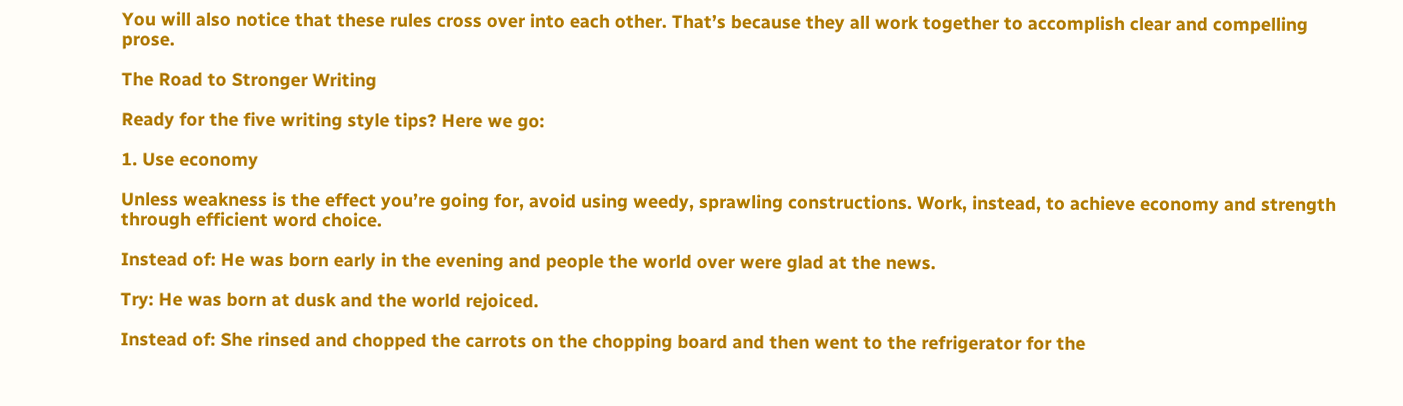You will also notice that these rules cross over into each other. That’s because they all work together to accomplish clear and compelling prose.

The Road to Stronger Writing

Ready for the five writing style tips? Here we go:

1. Use economy

Unless weakness is the effect you’re going for, avoid using weedy, sprawling constructions. Work, instead, to achieve economy and strength through efficient word choice.

Instead of: He was born early in the evening and people the world over were glad at the news.

Try: He was born at dusk and the world rejoiced.

Instead of: She rinsed and chopped the carrots on the chopping board and then went to the refrigerator for the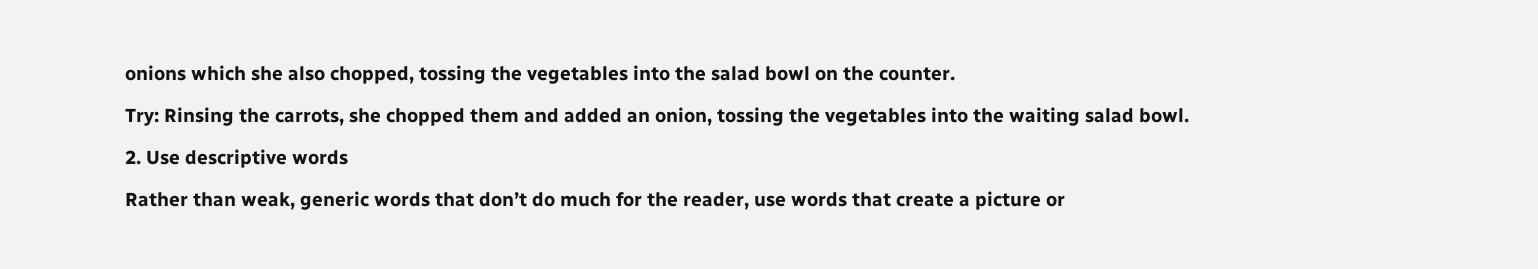onions which she also chopped, tossing the vegetables into the salad bowl on the counter.

Try: Rinsing the carrots, she chopped them and added an onion, tossing the vegetables into the waiting salad bowl.

2. Use descriptive words

Rather than weak, generic words that don’t do much for the reader, use words that create a picture or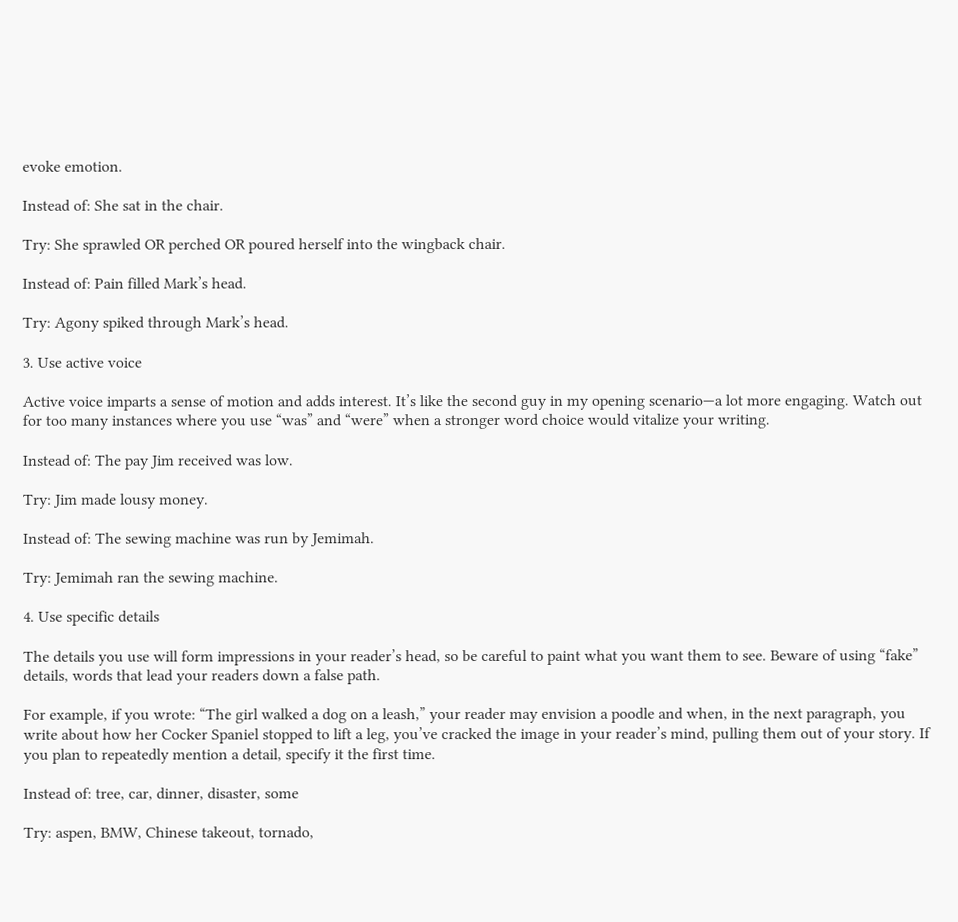evoke emotion.

Instead of: She sat in the chair.

Try: She sprawled OR perched OR poured herself into the wingback chair.

Instead of: Pain filled Mark’s head.

Try: Agony spiked through Mark’s head.

3. Use active voice

Active voice imparts a sense of motion and adds interest. It’s like the second guy in my opening scenario—a lot more engaging. Watch out for too many instances where you use “was” and “were” when a stronger word choice would vitalize your writing.

Instead of: The pay Jim received was low.

Try: Jim made lousy money.

Instead of: The sewing machine was run by Jemimah.

Try: Jemimah ran the sewing machine.

4. Use specific details

The details you use will form impressions in your reader’s head, so be careful to paint what you want them to see. Beware of using “fake” details, words that lead your readers down a false path.

For example, if you wrote: “The girl walked a dog on a leash,” your reader may envision a poodle and when, in the next paragraph, you write about how her Cocker Spaniel stopped to lift a leg, you’ve cracked the image in your reader’s mind, pulling them out of your story. If you plan to repeatedly mention a detail, specify it the first time.

Instead of: tree, car, dinner, disaster, some

Try: aspen, BMW, Chinese takeout, tornado,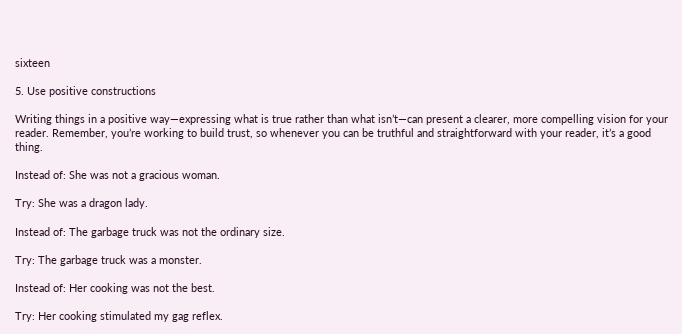sixteen

5. Use positive constructions

Writing things in a positive way—expressing what is true rather than what isn’t—can present a clearer, more compelling vision for your reader. Remember, you’re working to build trust, so whenever you can be truthful and straightforward with your reader, it’s a good thing.

Instead of: She was not a gracious woman.

Try: She was a dragon lady.

Instead of: The garbage truck was not the ordinary size.

Try: The garbage truck was a monster.

Instead of: Her cooking was not the best.

Try: Her cooking stimulated my gag reflex.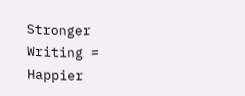Stronger Writing = Happier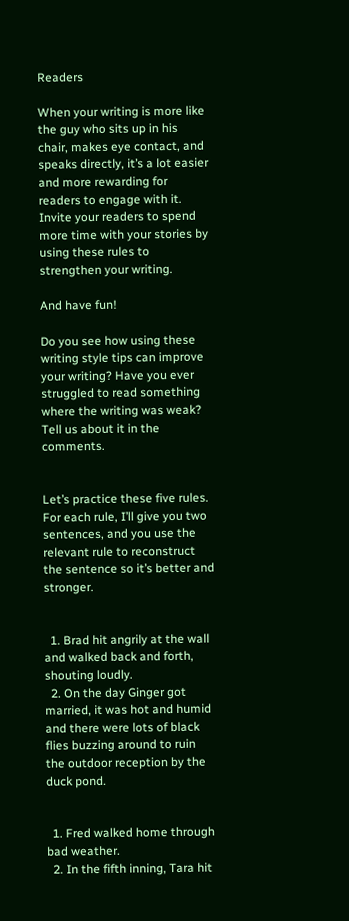Readers

When your writing is more like the guy who sits up in his chair, makes eye contact, and speaks directly, it’s a lot easier and more rewarding for readers to engage with it. Invite your readers to spend more time with your stories by using these rules to strengthen your writing.

And have fun!

Do you see how using these writing style tips can improve your writing? Have you ever struggled to read something where the writing was weak? Tell us about it in the comments.


Let’s practice these five rules. For each rule, I’ll give you two sentences, and you use the relevant rule to reconstruct the sentence so it’s better and stronger.


  1. Brad hit angrily at the wall and walked back and forth, shouting loudly.
  2. On the day Ginger got married, it was hot and humid and there were lots of black flies buzzing around to ruin the outdoor reception by the duck pond.


  1. Fred walked home through bad weather.
  2. In the fifth inning, Tara hit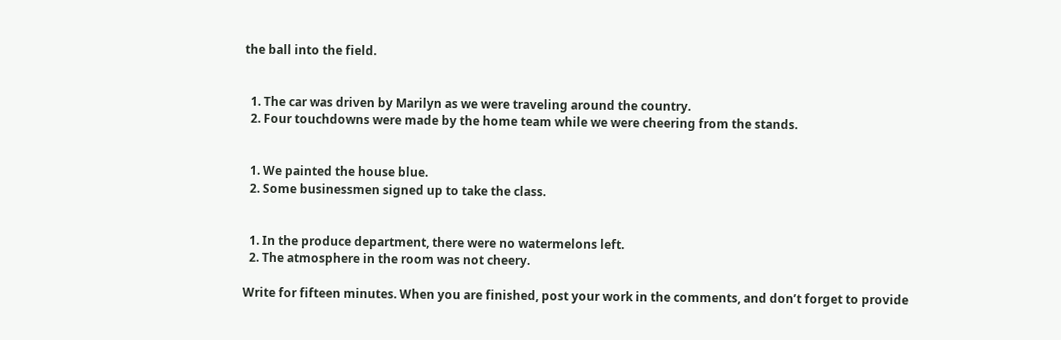the ball into the field.


  1. The car was driven by Marilyn as we were traveling around the country.
  2. Four touchdowns were made by the home team while we were cheering from the stands.


  1. We painted the house blue.
  2. Some businessmen signed up to take the class.


  1. In the produce department, there were no watermelons left.
  2. The atmosphere in the room was not cheery.

Write for fifteen minutes. When you are finished, post your work in the comments, and don’t forget to provide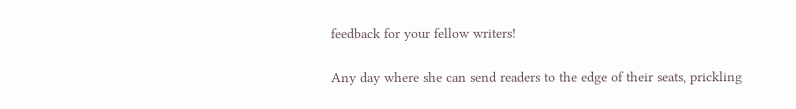feedback for your fellow writers!

Any day where she can send readers to the edge of their seats, prickling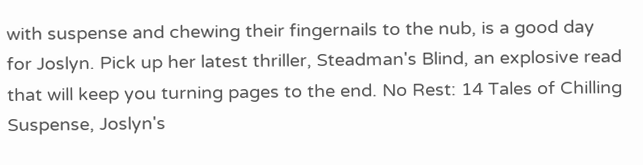with suspense and chewing their fingernails to the nub, is a good day for Joslyn. Pick up her latest thriller, Steadman's Blind, an explosive read that will keep you turning pages to the end. No Rest: 14 Tales of Chilling Suspense, Joslyn's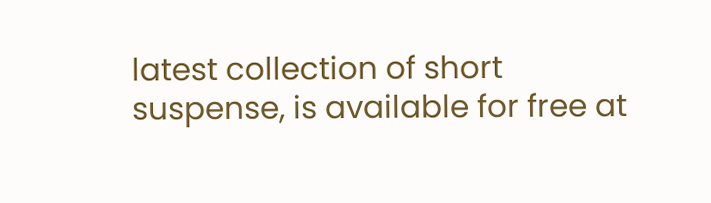latest collection of short suspense, is available for free at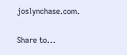joslynchase.com.

Share to...